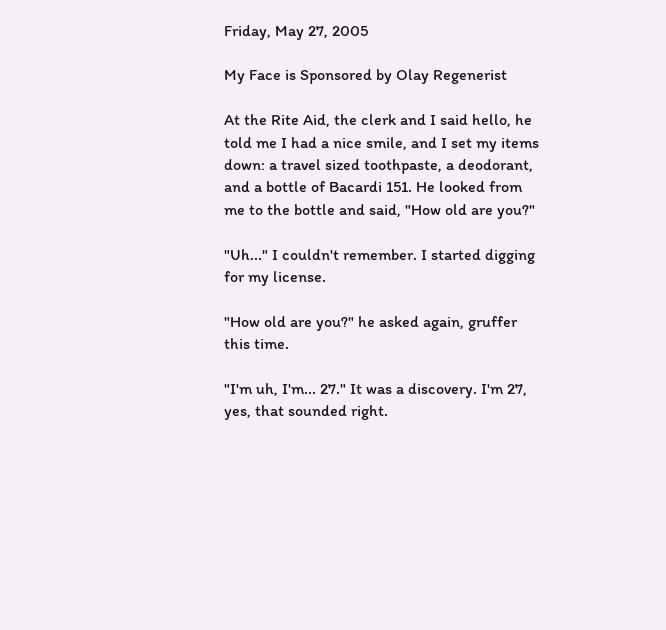Friday, May 27, 2005

My Face is Sponsored by Olay Regenerist

At the Rite Aid, the clerk and I said hello, he told me I had a nice smile, and I set my items down: a travel sized toothpaste, a deodorant, and a bottle of Bacardi 151. He looked from me to the bottle and said, "How old are you?"

"Uh..." I couldn't remember. I started digging for my license.

"How old are you?" he asked again, gruffer this time.

"I'm uh, I'm... 27." It was a discovery. I'm 27, yes, that sounded right.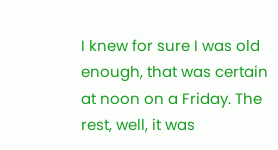I knew for sure I was old enough, that was certain at noon on a Friday. The rest, well, it was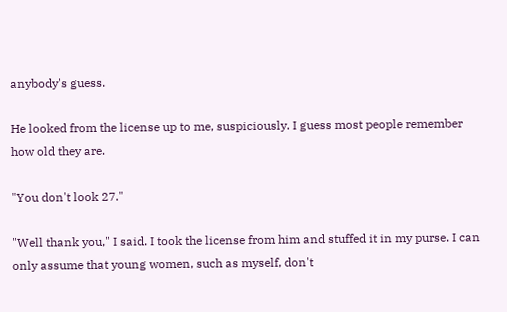anybody's guess.

He looked from the license up to me, suspiciously. I guess most people remember how old they are.

"You don't look 27."

"Well thank you," I said. I took the license from him and stuffed it in my purse. I can only assume that young women, such as myself, don't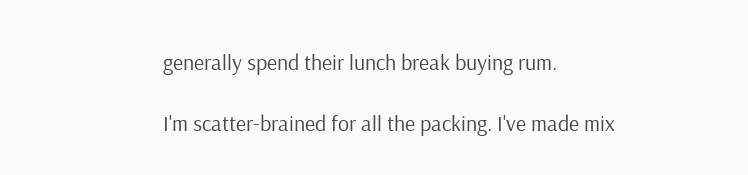generally spend their lunch break buying rum.

I'm scatter-brained for all the packing. I've made mix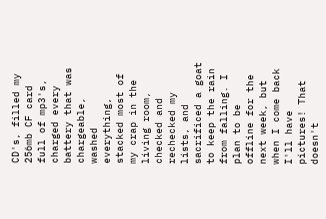CD's, filled my 256mb CF card full of mp3's, charged every battery that was chargeable, washed everything, stacked most of my crap in the living room, checked and rechecked my lists, and sacrificed a goat to keep the rain from falling. I plan to be offline for the next week, but when I come back I'll have pictures! That doesn't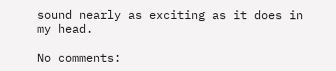sound nearly as exciting as it does in my head.

No comments: